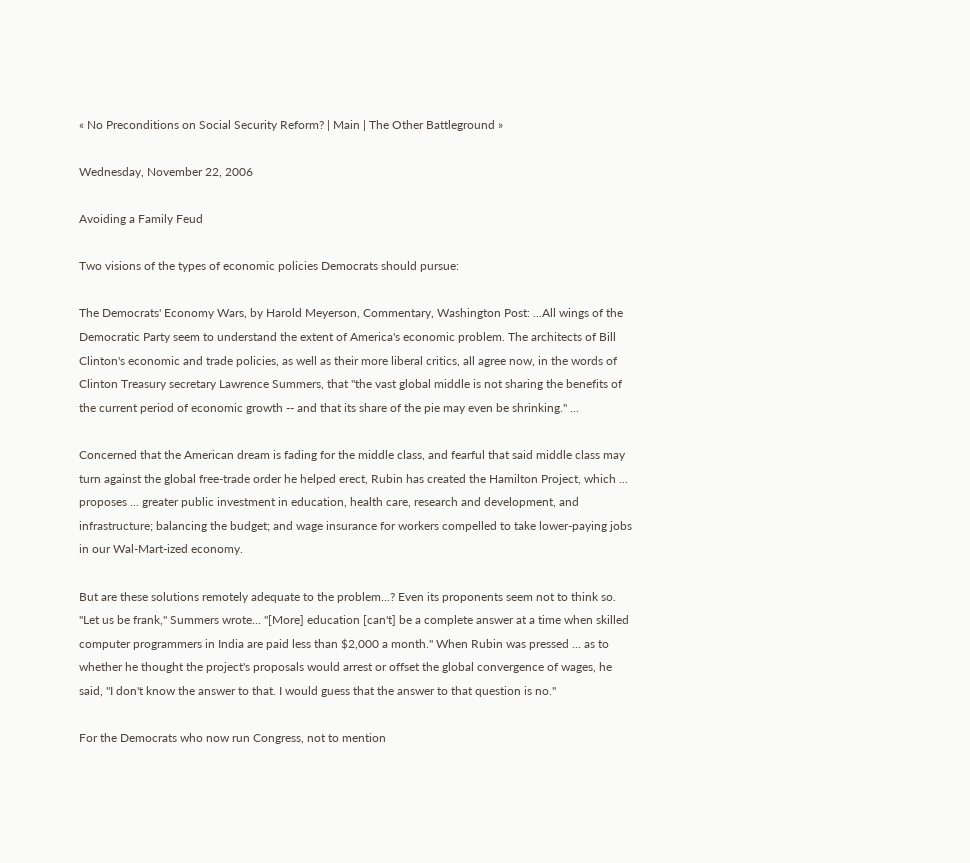« No Preconditions on Social Security Reform? | Main | The Other Battleground »

Wednesday, November 22, 2006

Avoiding a Family Feud

Two visions of the types of economic policies Democrats should pursue:

The Democrats' Economy Wars, by Harold Meyerson, Commentary, Washington Post: ...All wings of the Democratic Party seem to understand the extent of America's economic problem. The architects of Bill Clinton's economic and trade policies, as well as their more liberal critics, all agree now, in the words of Clinton Treasury secretary Lawrence Summers, that "the vast global middle is not sharing the benefits of the current period of economic growth -- and that its share of the pie may even be shrinking." ...

Concerned that the American dream is fading for the middle class, and fearful that said middle class may turn against the global free-trade order he helped erect, Rubin has created the Hamilton Project, which ... proposes ... greater public investment in education, health care, research and development, and infrastructure; balancing the budget; and wage insurance for workers compelled to take lower-paying jobs in our Wal-Mart-ized economy.

But are these solutions remotely adequate to the problem...? Even its proponents seem not to think so. "Let us be frank," Summers wrote... "[More] education [can't] be a complete answer at a time when skilled computer programmers in India are paid less than $2,000 a month." When Rubin was pressed ... as to whether he thought the project's proposals would arrest or offset the global convergence of wages, he said, "I don't know the answer to that. I would guess that the answer to that question is no."

For the Democrats who now run Congress, not to mention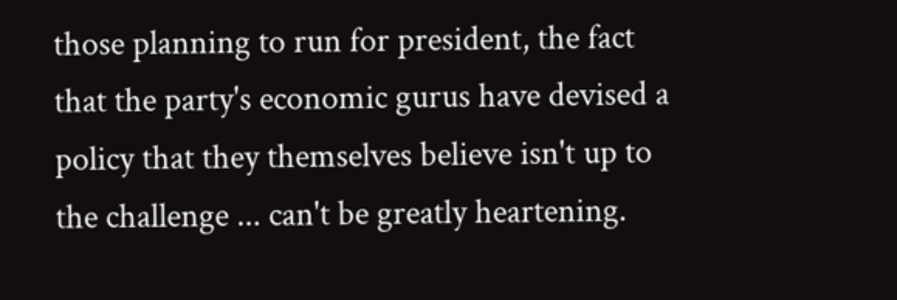those planning to run for president, the fact that the party's economic gurus have devised a policy that they themselves believe isn't up to the challenge ... can't be greatly heartening.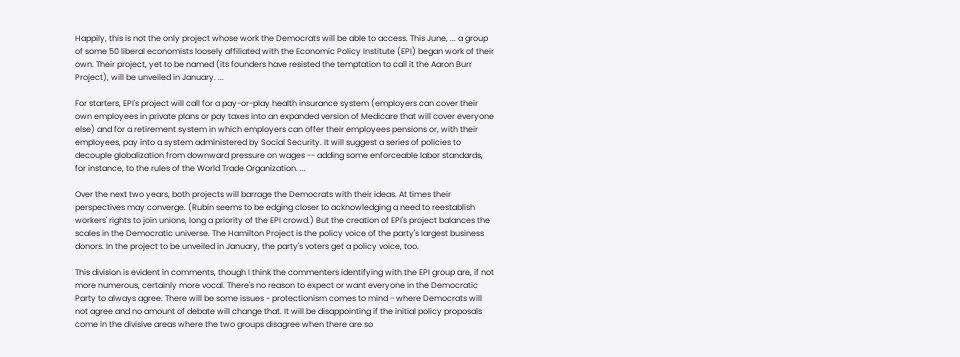Happily, this is not the only project whose work the Democrats will be able to access. This June, ... a group of some 50 liberal economists loosely affiliated with the Economic Policy Institute (EPI) began work of their own. Their project, yet to be named (its founders have resisted the temptation to call it the Aaron Burr Project), will be unveiled in January. ...

For starters, EPI's project will call for a pay-or-play health insurance system (employers can cover their own employees in private plans or pay taxes into an expanded version of Medicare that will cover everyone else) and for a retirement system in which employers can offer their employees pensions or, with their employees, pay into a system administered by Social Security. It will suggest a series of policies to decouple globalization from downward pressure on wages -- adding some enforceable labor standards, for instance, to the rules of the World Trade Organization. ...

Over the next two years, both projects will barrage the Democrats with their ideas. At times their perspectives may converge. (Rubin seems to be edging closer to acknowledging a need to reestablish workers' rights to join unions, long a priority of the EPI crowd.) But the creation of EPI's project balances the scales in the Democratic universe. The Hamilton Project is the policy voice of the party's largest business donors. In the project to be unveiled in January, the party's voters get a policy voice, too.

This division is evident in comments, though I think the commenters identifying with the EPI group are, if not more numerous, certainly more vocal. There's no reason to expect or want everyone in the Democratic Party to always agree. There will be some issues - protectionism comes to mind - where Democrats will not agree and no amount of debate will change that. It will be disappointing if the initial policy proposals come in the divisive areas where the two groups disagree when there are so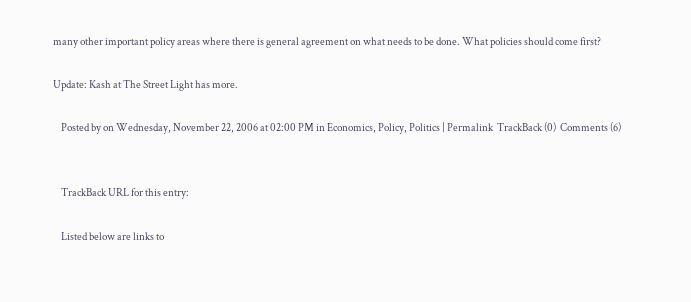many other important policy areas where there is general agreement on what needs to be done. What policies should come first?

Update: Kash at The Street Light has more.

    Posted by on Wednesday, November 22, 2006 at 02:00 PM in Economics, Policy, Politics | Permalink  TrackBack (0)  Comments (6)


    TrackBack URL for this entry:

    Listed below are links to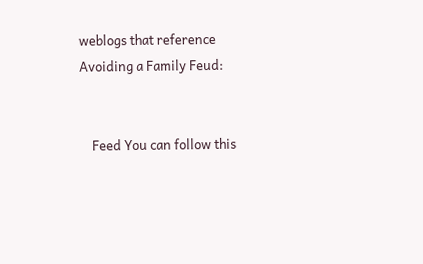weblogs that reference Avoiding a Family Feud:


    Feed You can follow this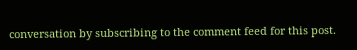conversation by subscribing to the comment feed for this post.